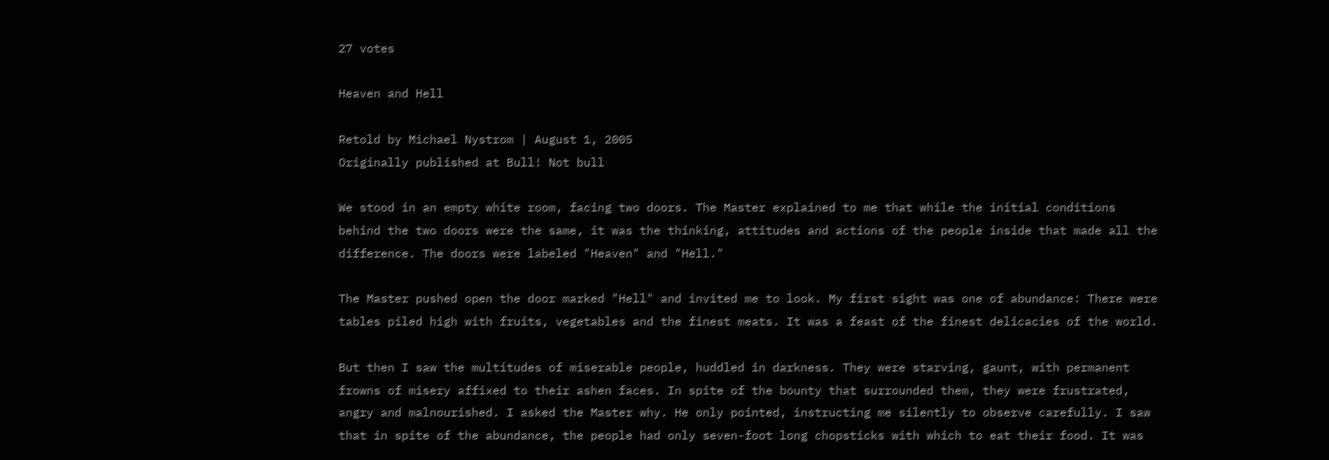27 votes

Heaven and Hell

Retold by Michael Nystrom | August 1, 2005
Originally published at Bull! Not bull

We stood in an empty white room, facing two doors. The Master explained to me that while the initial conditions behind the two doors were the same, it was the thinking, attitudes and actions of the people inside that made all the difference. The doors were labeled "Heaven" and "Hell."

The Master pushed open the door marked "Hell" and invited me to look. My first sight was one of abundance: There were tables piled high with fruits, vegetables and the finest meats. It was a feast of the finest delicacies of the world.

But then I saw the multitudes of miserable people, huddled in darkness. They were starving, gaunt, with permanent frowns of misery affixed to their ashen faces. In spite of the bounty that surrounded them, they were frustrated, angry and malnourished. I asked the Master why. He only pointed, instructing me silently to observe carefully. I saw that in spite of the abundance, the people had only seven-foot long chopsticks with which to eat their food. It was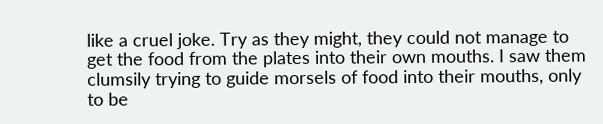like a cruel joke. Try as they might, they could not manage to get the food from the plates into their own mouths. I saw them clumsily trying to guide morsels of food into their mouths, only to be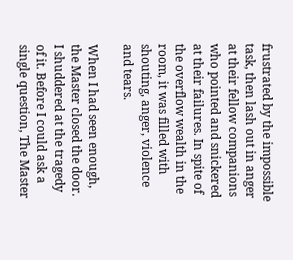frustrated by the impossible task, then lash out in anger at their fellow companions who pointed and snickered at their failures. In spite of the overflow wealth in the room, it was filled with shouting, anger, violence and tears.

When I had seen enough, the Master closed the door. I shuddered at the tragedy of it. Before I could ask a single question, The Master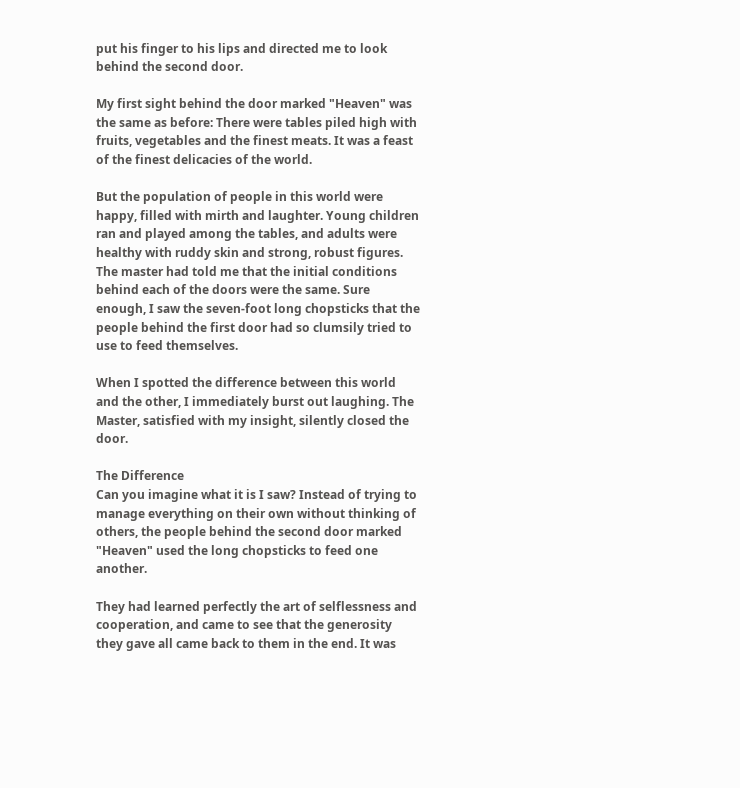put his finger to his lips and directed me to look behind the second door.

My first sight behind the door marked "Heaven" was the same as before: There were tables piled high with fruits, vegetables and the finest meats. It was a feast of the finest delicacies of the world.

But the population of people in this world were happy, filled with mirth and laughter. Young children ran and played among the tables, and adults were healthy with ruddy skin and strong, robust figures. The master had told me that the initial conditions behind each of the doors were the same. Sure enough, I saw the seven-foot long chopsticks that the people behind the first door had so clumsily tried to use to feed themselves.

When I spotted the difference between this world and the other, I immediately burst out laughing. The Master, satisfied with my insight, silently closed the door.

The Difference
Can you imagine what it is I saw? Instead of trying to manage everything on their own without thinking of others, the people behind the second door marked "Heaven" used the long chopsticks to feed one another.

They had learned perfectly the art of selflessness and cooperation, and came to see that the generosity they gave all came back to them in the end. It was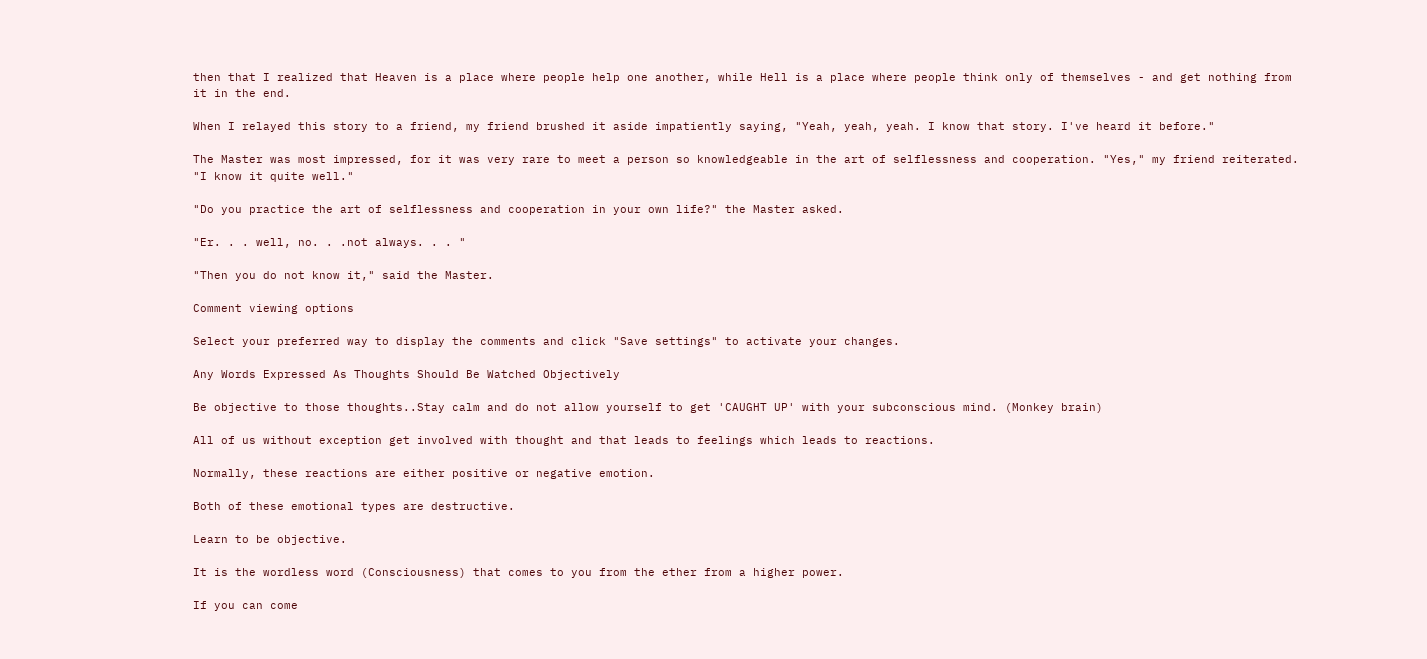then that I realized that Heaven is a place where people help one another, while Hell is a place where people think only of themselves - and get nothing from it in the end.

When I relayed this story to a friend, my friend brushed it aside impatiently saying, "Yeah, yeah, yeah. I know that story. I've heard it before."

The Master was most impressed, for it was very rare to meet a person so knowledgeable in the art of selflessness and cooperation. "Yes," my friend reiterated. "I know it quite well."

"Do you practice the art of selflessness and cooperation in your own life?" the Master asked.

"Er. . . well, no. . .not always. . . "

"Then you do not know it," said the Master.

Comment viewing options

Select your preferred way to display the comments and click "Save settings" to activate your changes.

Any Words Expressed As Thoughts Should Be Watched Objectively

Be objective to those thoughts..Stay calm and do not allow yourself to get 'CAUGHT UP' with your subconscious mind. (Monkey brain)

All of us without exception get involved with thought and that leads to feelings which leads to reactions.

Normally, these reactions are either positive or negative emotion.

Both of these emotional types are destructive.

Learn to be objective.

It is the wordless word (Consciousness) that comes to you from the ether from a higher power.

If you can come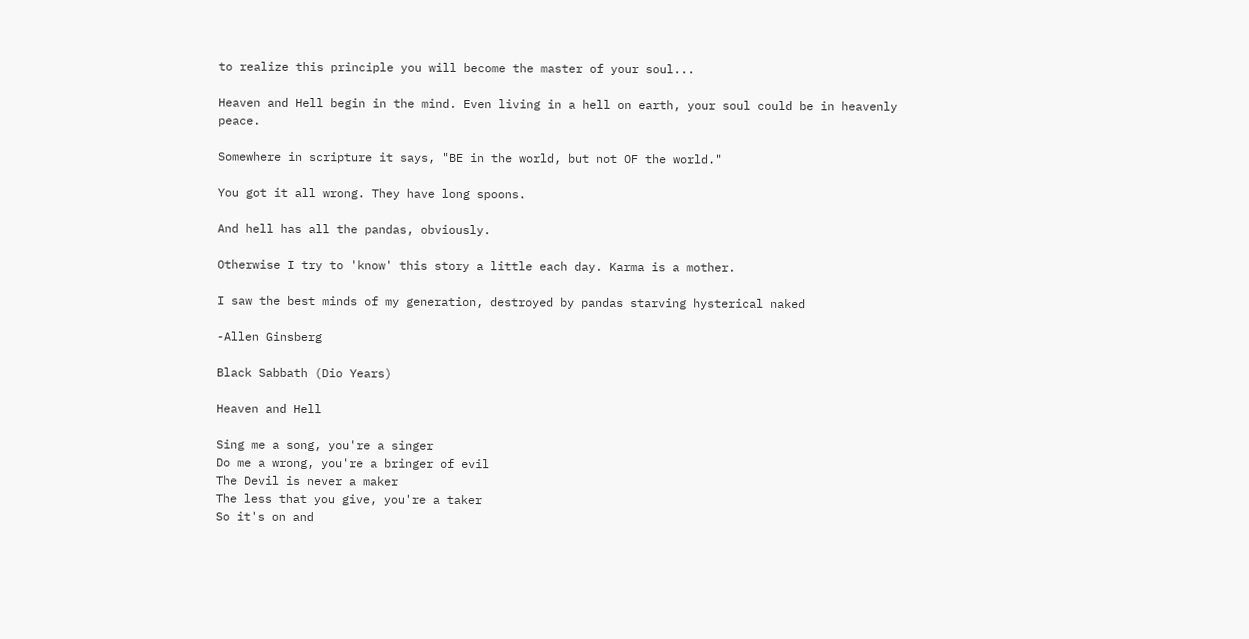to realize this principle you will become the master of your soul...

Heaven and Hell begin in the mind. Even living in a hell on earth, your soul could be in heavenly peace.

Somewhere in scripture it says, "BE in the world, but not OF the world."

You got it all wrong. They have long spoons.

And hell has all the pandas, obviously.

Otherwise I try to 'know' this story a little each day. Karma is a mother.

I saw the best minds of my generation, destroyed by pandas starving hysterical naked

-Allen Ginsberg

Black Sabbath (Dio Years)

Heaven and Hell

Sing me a song, you're a singer
Do me a wrong, you're a bringer of evil
The Devil is never a maker
The less that you give, you're a taker
So it's on and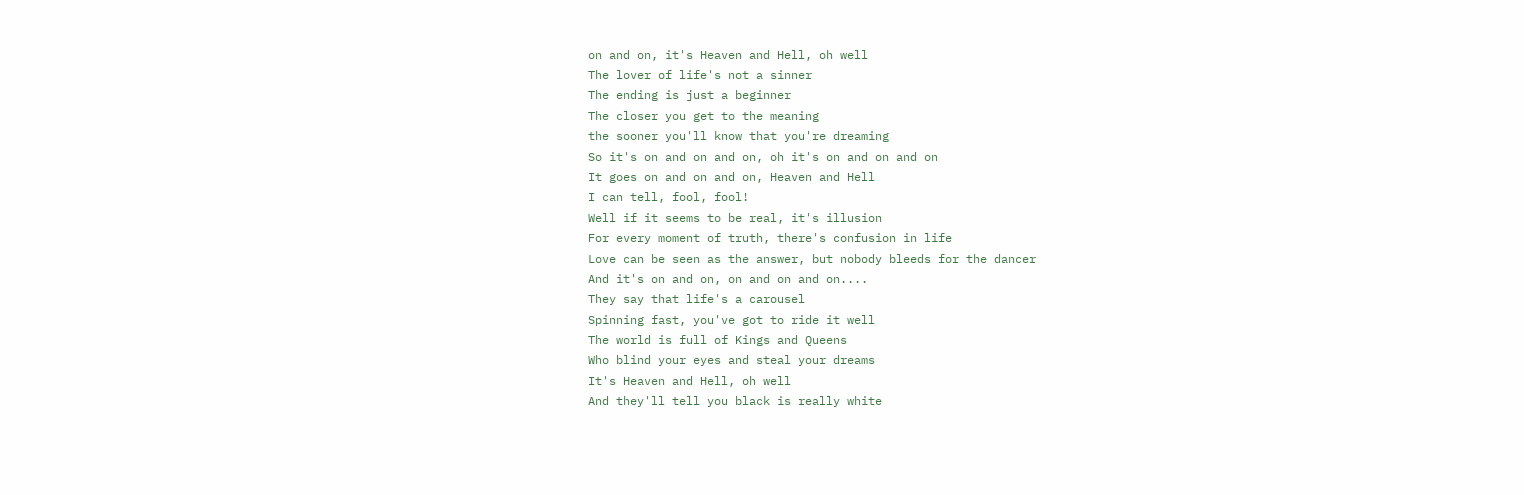on and on, it's Heaven and Hell, oh well
The lover of life's not a sinner
The ending is just a beginner
The closer you get to the meaning
the sooner you'll know that you're dreaming
So it's on and on and on, oh it's on and on and on
It goes on and on and on, Heaven and Hell
I can tell, fool, fool!
Well if it seems to be real, it's illusion
For every moment of truth, there's confusion in life
Love can be seen as the answer, but nobody bleeds for the dancer
And it's on and on, on and on and on....
They say that life's a carousel
Spinning fast, you've got to ride it well
The world is full of Kings and Queens
Who blind your eyes and steal your dreams
It's Heaven and Hell, oh well
And they'll tell you black is really white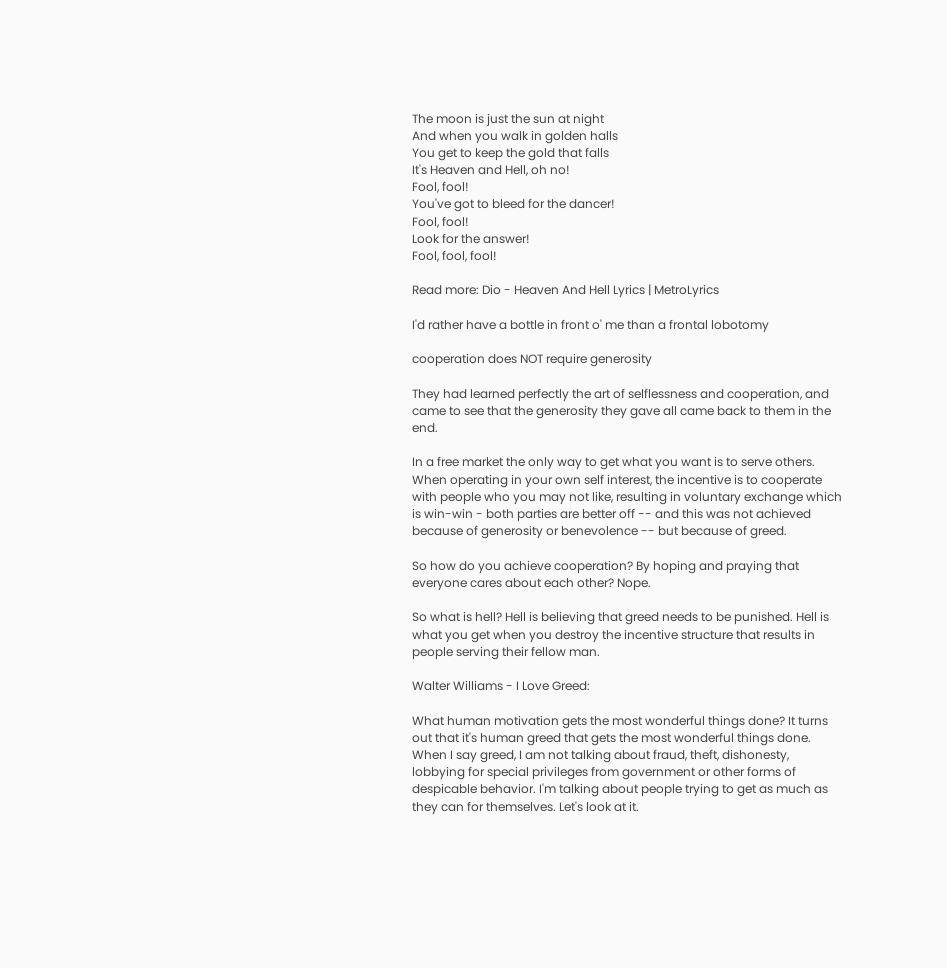The moon is just the sun at night
And when you walk in golden halls
You get to keep the gold that falls
It's Heaven and Hell, oh no!
Fool, fool!
You've got to bleed for the dancer!
Fool, fool!
Look for the answer!
Fool, fool, fool!

Read more: Dio - Heaven And Hell Lyrics | MetroLyrics

I'd rather have a bottle in front o' me than a frontal lobotomy

cooperation does NOT require generosity

They had learned perfectly the art of selflessness and cooperation, and came to see that the generosity they gave all came back to them in the end.

In a free market the only way to get what you want is to serve others. When operating in your own self interest, the incentive is to cooperate with people who you may not like, resulting in voluntary exchange which is win-win - both parties are better off -- and this was not achieved because of generosity or benevolence -- but because of greed.

So how do you achieve cooperation? By hoping and praying that everyone cares about each other? Nope.

So what is hell? Hell is believing that greed needs to be punished. Hell is what you get when you destroy the incentive structure that results in people serving their fellow man.

Walter Williams - I Love Greed:

What human motivation gets the most wonderful things done? It turns out that it's human greed that gets the most wonderful things done. When I say greed, I am not talking about fraud, theft, dishonesty, lobbying for special privileges from government or other forms of despicable behavior. I'm talking about people trying to get as much as they can for themselves. Let's look at it.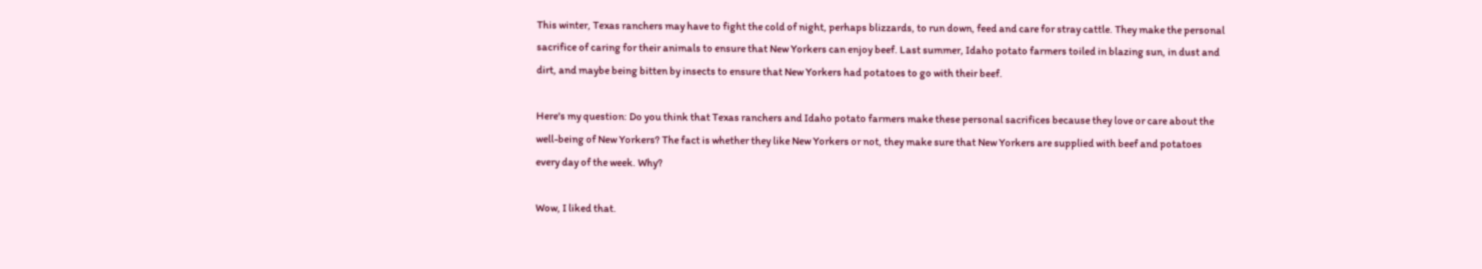This winter, Texas ranchers may have to fight the cold of night, perhaps blizzards, to run down, feed and care for stray cattle. They make the personal sacrifice of caring for their animals to ensure that New Yorkers can enjoy beef. Last summer, Idaho potato farmers toiled in blazing sun, in dust and dirt, and maybe being bitten by insects to ensure that New Yorkers had potatoes to go with their beef.

Here's my question: Do you think that Texas ranchers and Idaho potato farmers make these personal sacrifices because they love or care about the well-being of New Yorkers? The fact is whether they like New Yorkers or not, they make sure that New Yorkers are supplied with beef and potatoes every day of the week. Why?

Wow, I liked that.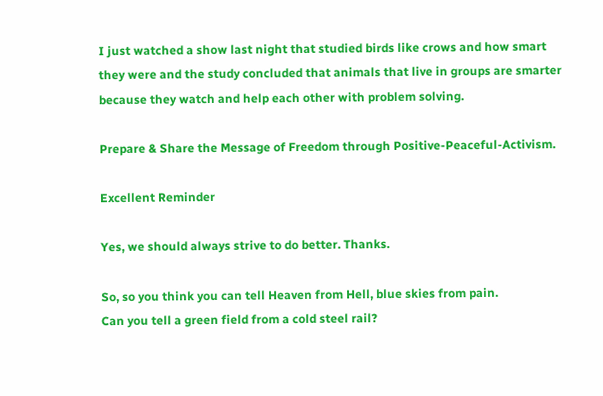I just watched a show last night that studied birds like crows and how smart they were and the study concluded that animals that live in groups are smarter because they watch and help each other with problem solving.

Prepare & Share the Message of Freedom through Positive-Peaceful-Activism.

Excellent Reminder

Yes, we should always strive to do better. Thanks.

So, so you think you can tell Heaven from Hell, blue skies from pain.
Can you tell a green field from a cold steel rail?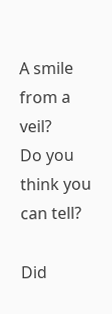A smile from a veil?
Do you think you can tell?

Did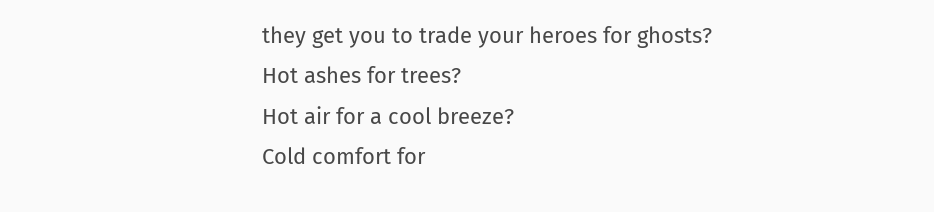they get you to trade your heroes for ghosts?
Hot ashes for trees?
Hot air for a cool breeze?
Cold comfort for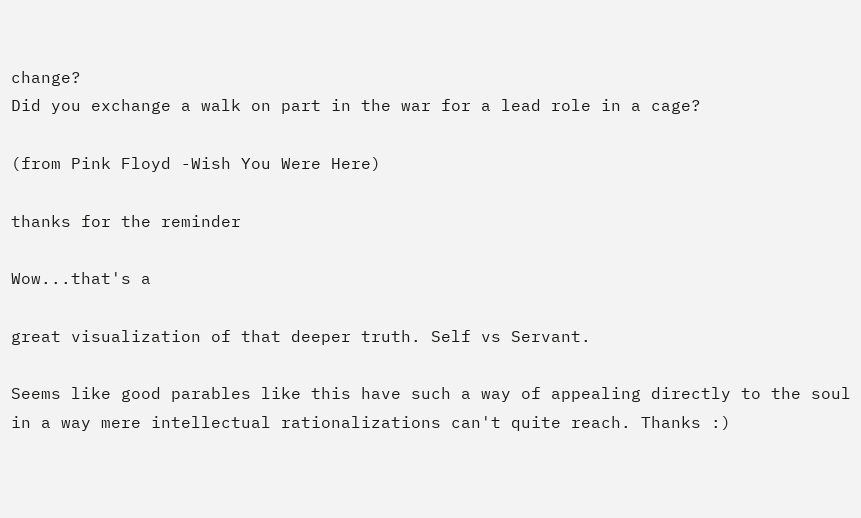change?
Did you exchange a walk on part in the war for a lead role in a cage?

(from Pink Floyd -Wish You Were Here)

thanks for the reminder

Wow...that's a

great visualization of that deeper truth. Self vs Servant.

Seems like good parables like this have such a way of appealing directly to the soul in a way mere intellectual rationalizations can't quite reach. Thanks :)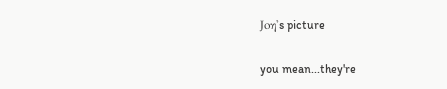Joη's picture

you mean...they're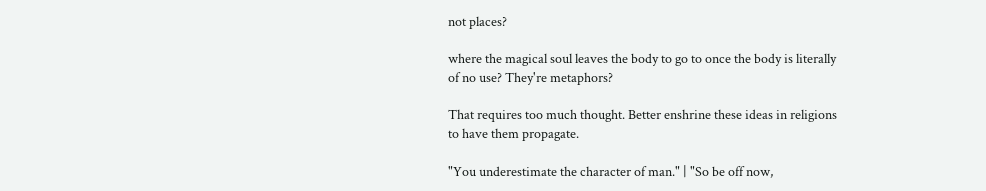not places?

where the magical soul leaves the body to go to once the body is literally of no use? They're metaphors?

That requires too much thought. Better enshrine these ideas in religions to have them propagate.

"You underestimate the character of man." | "So be off now,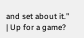and set about it." | Up for a game?